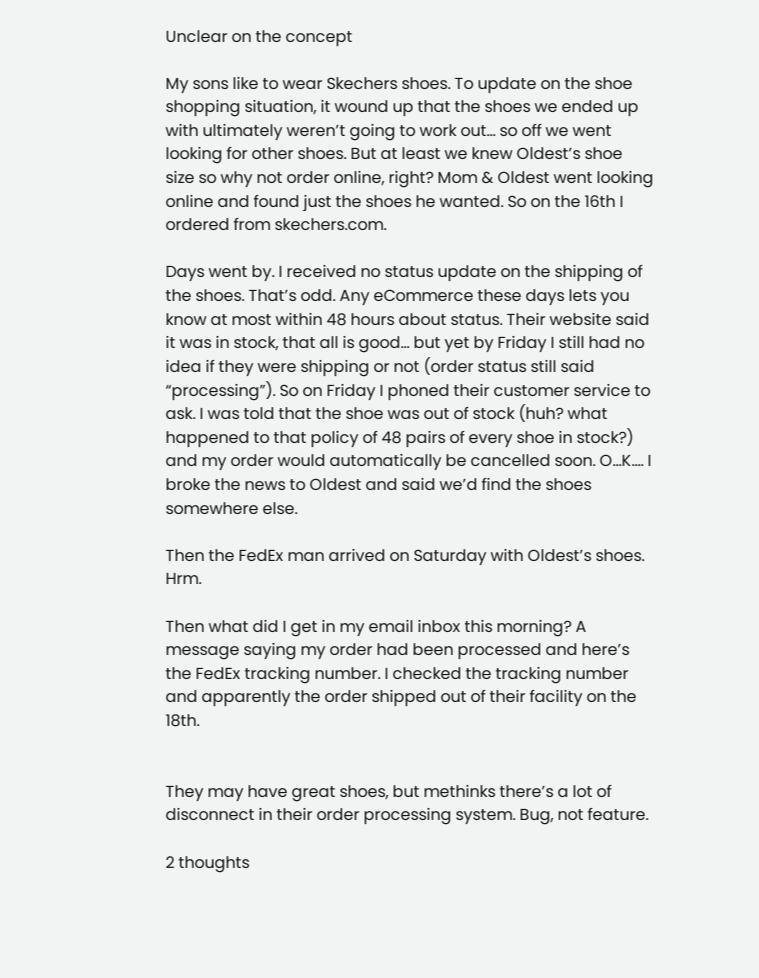Unclear on the concept

My sons like to wear Skechers shoes. To update on the shoe shopping situation, it wound up that the shoes we ended up with ultimately weren’t going to work out… so off we went looking for other shoes. But at least we knew Oldest’s shoe size so why not order online, right? Mom & Oldest went looking online and found just the shoes he wanted. So on the 16th I ordered from skechers.com.

Days went by. I received no status update on the shipping of the shoes. That’s odd. Any eCommerce these days lets you know at most within 48 hours about status. Their website said it was in stock, that all is good… but yet by Friday I still had no idea if they were shipping or not (order status still said “processing”). So on Friday I phoned their customer service to ask. I was told that the shoe was out of stock (huh? what happened to that policy of 48 pairs of every shoe in stock?) and my order would automatically be cancelled soon. O…K…. I broke the news to Oldest and said we’d find the shoes somewhere else.

Then the FedEx man arrived on Saturday with Oldest’s shoes. Hrm.

Then what did I get in my email inbox this morning? A message saying my order had been processed and here’s the FedEx tracking number. I checked the tracking number and apparently the order shipped out of their facility on the 18th.


They may have great shoes, but methinks there’s a lot of disconnect in their order processing system. Bug, not feature.

2 thoughts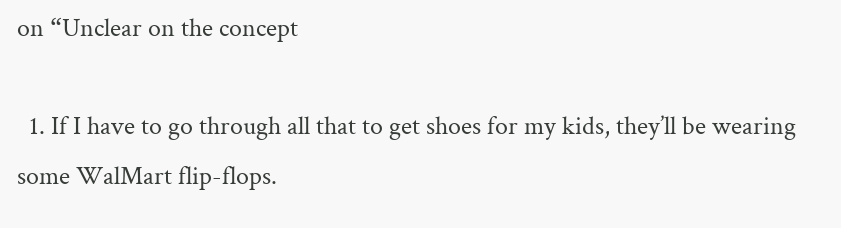on “Unclear on the concept

  1. If I have to go through all that to get shoes for my kids, they’ll be wearing some WalMart flip-flops.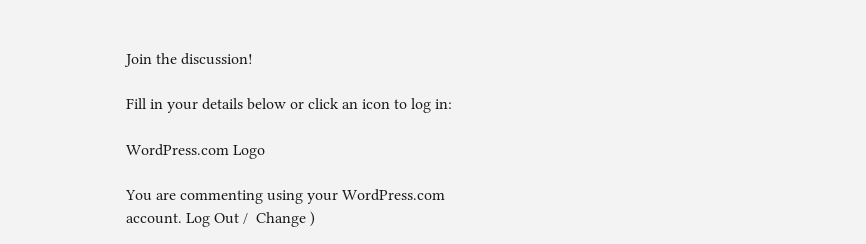Join the discussion!

Fill in your details below or click an icon to log in:

WordPress.com Logo

You are commenting using your WordPress.com account. Log Out /  Change )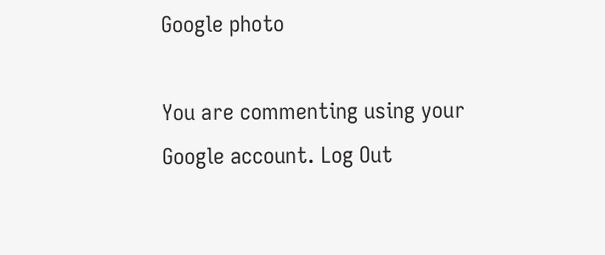Google photo

You are commenting using your Google account. Log Out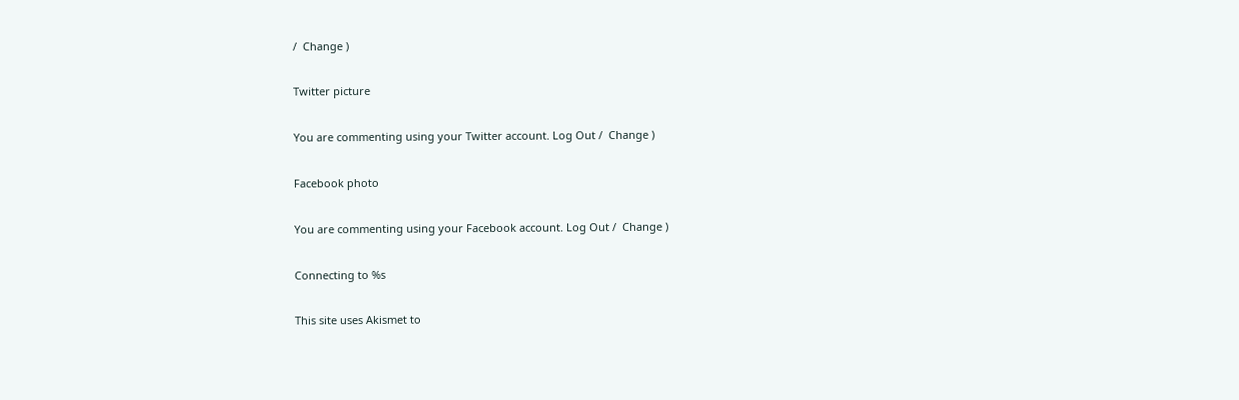/  Change )

Twitter picture

You are commenting using your Twitter account. Log Out /  Change )

Facebook photo

You are commenting using your Facebook account. Log Out /  Change )

Connecting to %s

This site uses Akismet to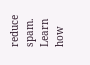reduce spam. Learn how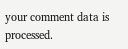your comment data is processed.